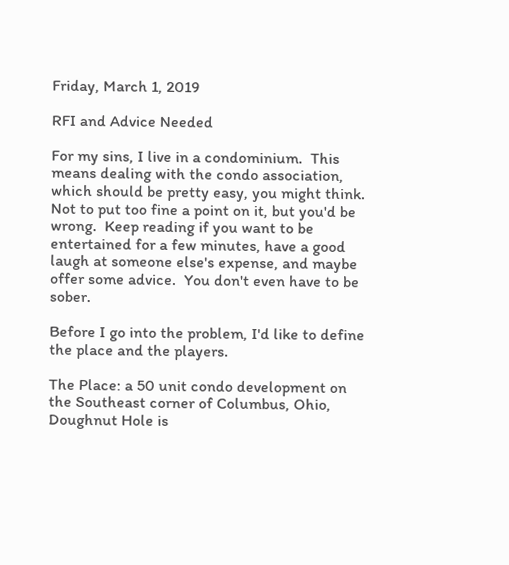Friday, March 1, 2019

RFI and Advice Needed

For my sins, I live in a condominium.  This means dealing with the condo association, which should be pretty easy, you might think.  Not to put too fine a point on it, but you'd be wrong.  Keep reading if you want to be entertained for a few minutes, have a good laugh at someone else's expense, and maybe offer some advice.  You don't even have to be sober.

Before I go into the problem, I'd like to define the place and the players.

The Place: a 50 unit condo development on the Southeast corner of Columbus, Ohio, Doughnut Hole is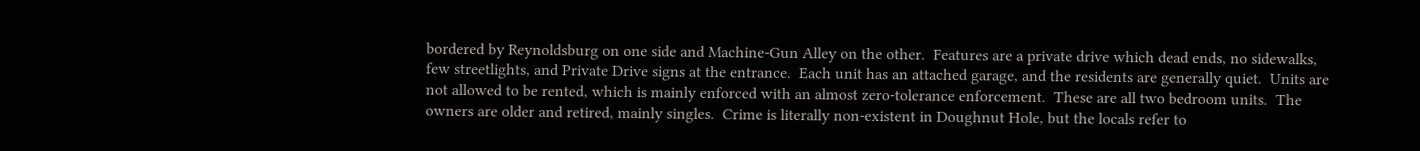bordered by Reynoldsburg on one side and Machine-Gun Alley on the other.  Features are a private drive which dead ends, no sidewalks, few streetlights, and Private Drive signs at the entrance.  Each unit has an attached garage, and the residents are generally quiet.  Units are not allowed to be rented, which is mainly enforced with an almost zero-tolerance enforcement.  These are all two bedroom units.  The owners are older and retired, mainly singles.  Crime is literally non-existent in Doughnut Hole, but the locals refer to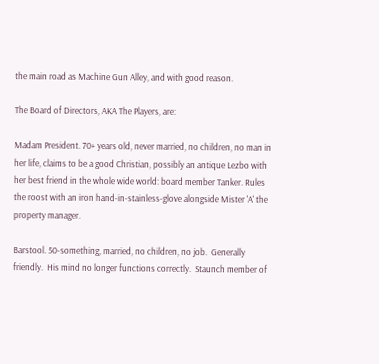the main road as Machine Gun Alley, and with good reason.

The Board of Directors, AKA The Players, are:

Madam President. 70+ years old, never married, no children, no man in her life, claims to be a good Christian, possibly an antique Lezbo with her best friend in the whole wide world: board member Tanker. Rules the roost with an iron hand-in-stainless-glove alongside Mister 'A' the property manager.

Barstool. 50-something, married, no children, no job.  Generally friendly.  His mind no longer functions correctly.  Staunch member of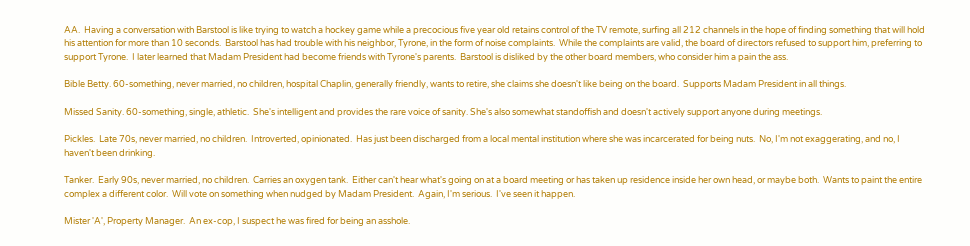AA.  Having a conversation with Barstool is like trying to watch a hockey game while a precocious five year old retains control of the TV remote, surfing all 212 channels in the hope of finding something that will hold his attention for more than 10 seconds.  Barstool has had trouble with his neighbor, Tyrone, in the form of noise complaints.  While the complaints are valid, the board of directors refused to support him, preferring to support Tyrone.  I later learned that Madam President had become friends with Tyrone's parents.  Barstool is disliked by the other board members, who consider him a pain the ass.

Bible Betty. 60-something, never married, no children, hospital Chaplin, generally friendly, wants to retire, she claims she doesn't like being on the board.  Supports Madam President in all things.

Missed Sanity. 60-something, single, athletic.  She's intelligent and provides the rare voice of sanity. She's also somewhat standoffish and doesn't actively support anyone during meetings.

Pickles.  Late 70s, never married, no children.  Introverted, opinionated.  Has just been discharged from a local mental institution where she was incarcerated for being nuts.  No, I'm not exaggerating, and no, I haven't been drinking.

Tanker.  Early 90s, never married, no children.  Carries an oxygen tank.  Either can't hear what's going on at a board meeting or has taken up residence inside her own head, or maybe both.  Wants to paint the entire complex a different color.  Will vote on something when nudged by Madam President.  Again, I'm serious.  I've seen it happen.

Mister 'A', Property Manager.  An ex-cop, I suspect he was fired for being an asshole.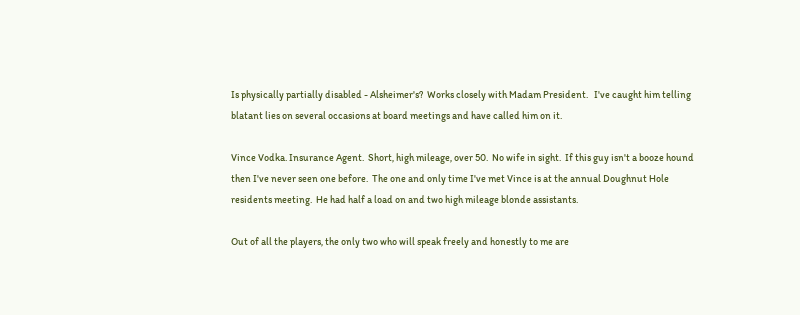Is physically partially disabled - Alsheimer's?  Works closely with Madam President.   I've caught him telling blatant lies on several occasions at board meetings and have called him on it.

Vince Vodka. Insurance Agent.  Short, high mileage, over 50.  No wife in sight.  If this guy isn't a booze hound then I've never seen one before.  The one and only time I've met Vince is at the annual Doughnut Hole residents meeting.  He had half a load on and two high mileage blonde assistants.

Out of all the players, the only two who will speak freely and honestly to me are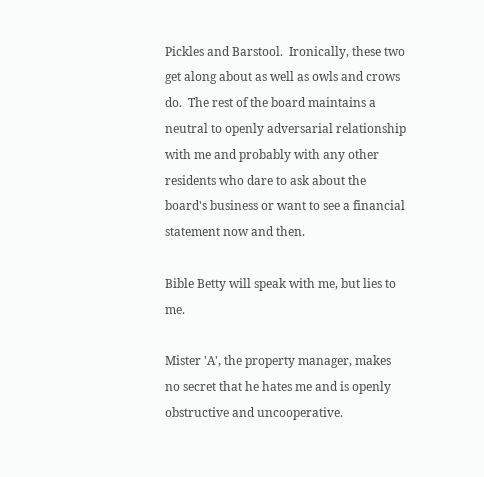Pickles and Barstool.  Ironically, these two get along about as well as owls and crows do.  The rest of the board maintains a neutral to openly adversarial relationship with me and probably with any other residents who dare to ask about the board's business or want to see a financial statement now and then.

Bible Betty will speak with me, but lies to me.

Mister 'A', the property manager, makes no secret that he hates me and is openly obstructive and uncooperative.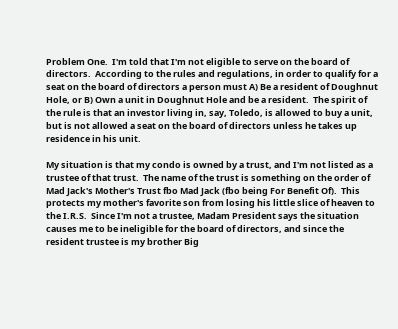Problem One.  I'm told that I'm not eligible to serve on the board of directors.  According to the rules and regulations, in order to qualify for a seat on the board of directors a person must A) Be a resident of Doughnut Hole, or B) Own a unit in Doughnut Hole and be a resident.  The spirit of the rule is that an investor living in, say, Toledo, is allowed to buy a unit, but is not allowed a seat on the board of directors unless he takes up residence in his unit.

My situation is that my condo is owned by a trust, and I'm not listed as a trustee of that trust.  The name of the trust is something on the order of Mad Jack's Mother's Trust fbo Mad Jack (fbo being For Benefit Of).  This protects my mother's favorite son from losing his little slice of heaven to the I.R.S.  Since I'm not a trustee, Madam President says the situation causes me to be ineligible for the board of directors, and since the resident trustee is my brother Big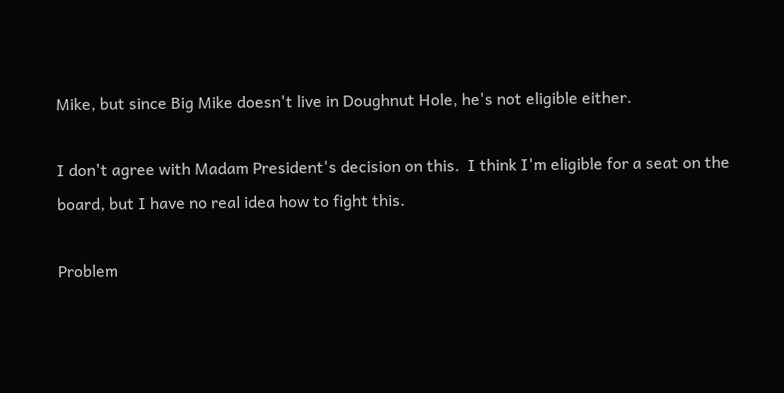Mike, but since Big Mike doesn't live in Doughnut Hole, he's not eligible either.

I don't agree with Madam President's decision on this.  I think I'm eligible for a seat on the board, but I have no real idea how to fight this.

Problem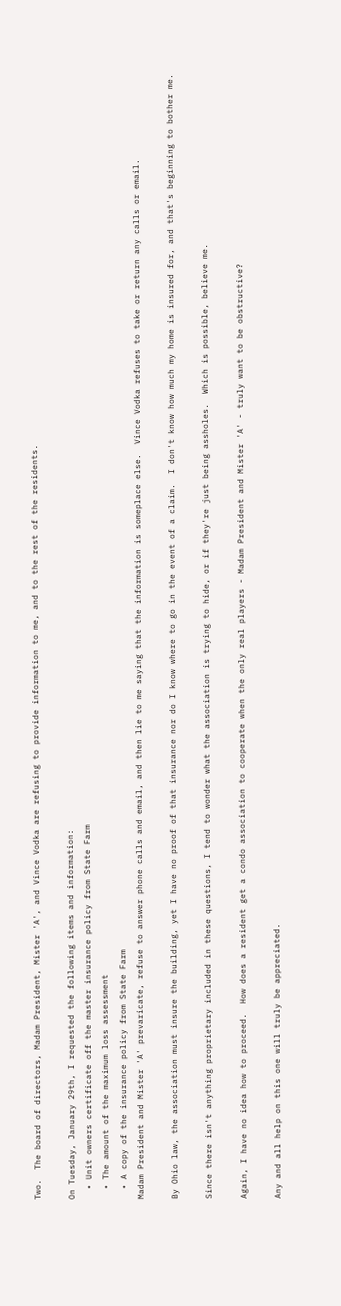Two.  The board of directors, Madam President, Mister 'A', and Vince Vodka are refusing to provide information to me, and to the rest of the residents.

On Tuesday, January 29th, I requested the following items and information:
  • Unit owners certificate off the master insurance policy from State Farm
  • The amount of the maximum loss assessment
  • A copy of the insurance policy from State Farm
Madam President and Mister 'A' prevaricate, refuse to answer phone calls and email, and then lie to me saying that the information is someplace else.  Vince Vodka refuses to take or return any calls or email.

By Ohio law, the association must insure the building, yet I have no proof of that insurance nor do I know where to go in the event of a claim.  I don't know how much my home is insured for, and that's beginning to bother me.

Since there isn't anything proprietary included in these questions, I tend to wonder what the association is trying to hide, or if they're just being assholes.  Which is possible, believe me.

Again, I have no idea how to proceed.  How does a resident get a condo association to cooperate when the only real players - Madam President and Mister 'A' - truly want to be obstructive?

Any and all help on this one will truly be appreciated.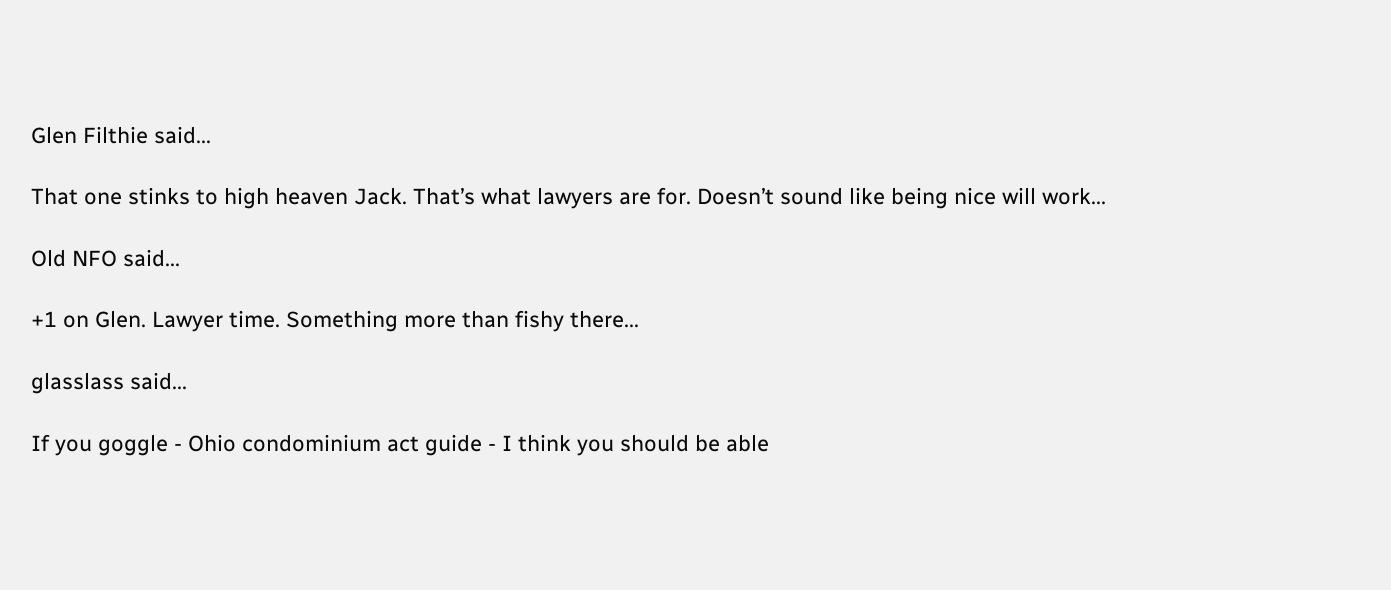Glen Filthie said...

That one stinks to high heaven Jack. That’s what lawyers are for. Doesn’t sound like being nice will work...

Old NFO said...

+1 on Glen. Lawyer time. Something more than fishy there...

glasslass said...

If you goggle - Ohio condominium act guide - I think you should be able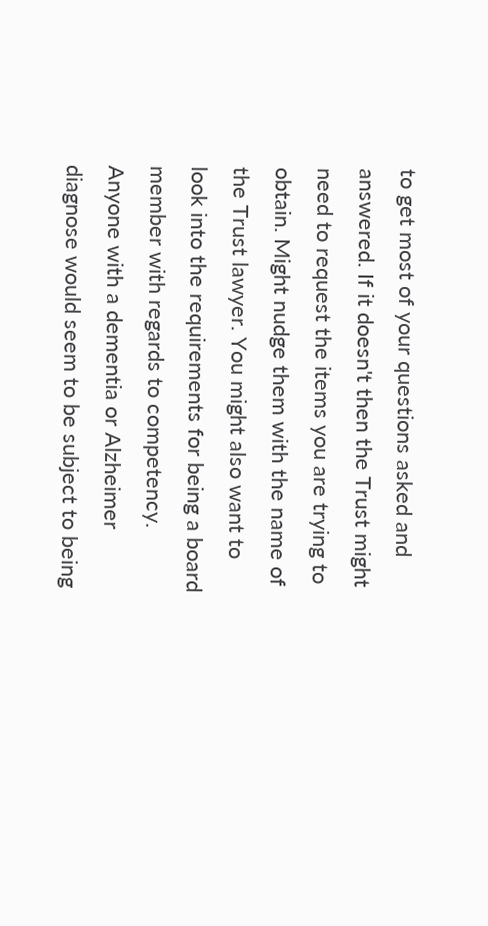to get most of your questions asked and answered. If it doesn't then the Trust might need to request the items you are trying to obtain. Might nudge them with the name of the Trust lawyer. You might also want to look into the requirements for being a board member with regards to competency. Anyone with a dementia or Alzheimer diagnose would seem to be subject to being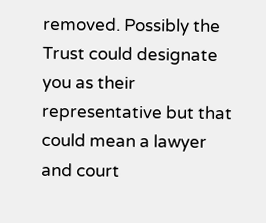removed. Possibly the Trust could designate you as their representative but that could mean a lawyer and court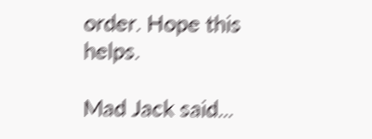order. Hope this helps.

Mad Jack said...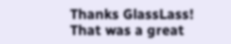Thanks GlassLass! That was a great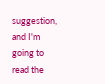suggestion, and I'm going to read the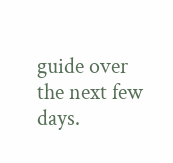guide over the next few days.